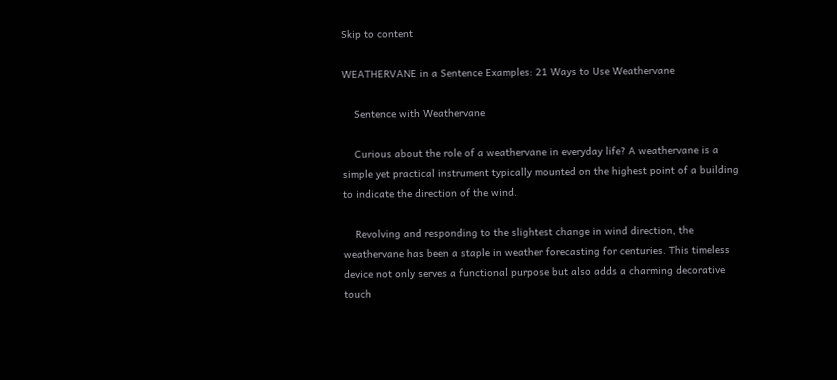Skip to content

WEATHERVANE in a Sentence Examples: 21 Ways to Use Weathervane

    Sentence with Weathervane

    Curious about the role of a weathervane in everyday life? A weathervane is a simple yet practical instrument typically mounted on the highest point of a building to indicate the direction of the wind.

    Revolving and responding to the slightest change in wind direction, the weathervane has been a staple in weather forecasting for centuries. This timeless device not only serves a functional purpose but also adds a charming decorative touch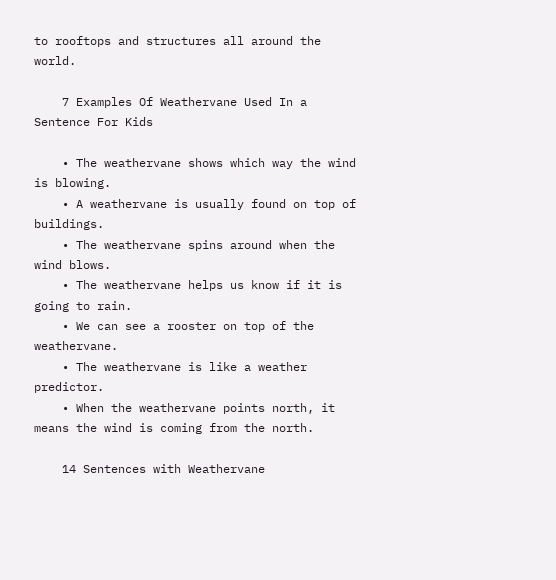to rooftops and structures all around the world.

    7 Examples Of Weathervane Used In a Sentence For Kids

    • The weathervane shows which way the wind is blowing.
    • A weathervane is usually found on top of buildings.
    • The weathervane spins around when the wind blows.
    • The weathervane helps us know if it is going to rain.
    • We can see a rooster on top of the weathervane.
    • The weathervane is like a weather predictor.
    • When the weathervane points north, it means the wind is coming from the north.

    14 Sentences with Weathervane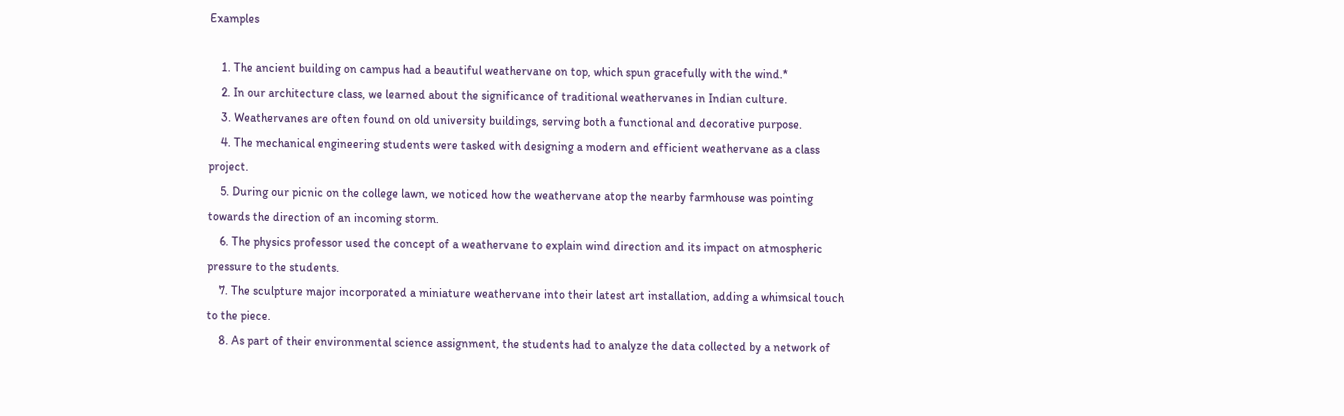Examples

    1. The ancient building on campus had a beautiful weathervane on top, which spun gracefully with the wind.*
    2. In our architecture class, we learned about the significance of traditional weathervanes in Indian culture.
    3. Weathervanes are often found on old university buildings, serving both a functional and decorative purpose.
    4. The mechanical engineering students were tasked with designing a modern and efficient weathervane as a class project.
    5. During our picnic on the college lawn, we noticed how the weathervane atop the nearby farmhouse was pointing towards the direction of an incoming storm.
    6. The physics professor used the concept of a weathervane to explain wind direction and its impact on atmospheric pressure to the students.
    7. The sculpture major incorporated a miniature weathervane into their latest art installation, adding a whimsical touch to the piece.
    8. As part of their environmental science assignment, the students had to analyze the data collected by a network of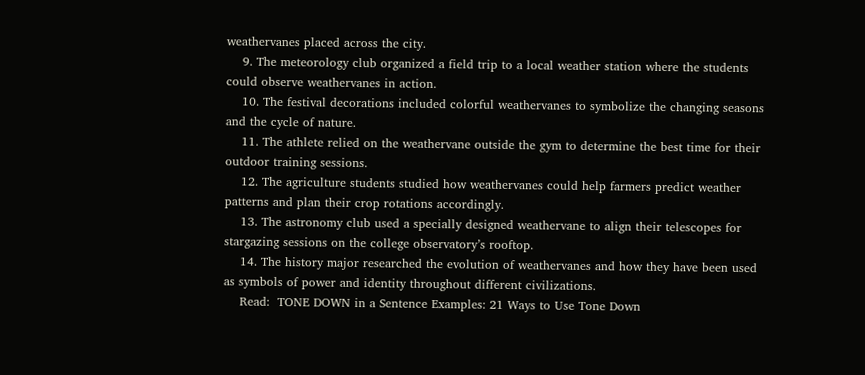weathervanes placed across the city.
    9. The meteorology club organized a field trip to a local weather station where the students could observe weathervanes in action.
    10. The festival decorations included colorful weathervanes to symbolize the changing seasons and the cycle of nature.
    11. The athlete relied on the weathervane outside the gym to determine the best time for their outdoor training sessions.
    12. The agriculture students studied how weathervanes could help farmers predict weather patterns and plan their crop rotations accordingly.
    13. The astronomy club used a specially designed weathervane to align their telescopes for stargazing sessions on the college observatory’s rooftop.
    14. The history major researched the evolution of weathervanes and how they have been used as symbols of power and identity throughout different civilizations.
    Read:  TONE DOWN in a Sentence Examples: 21 Ways to Use Tone Down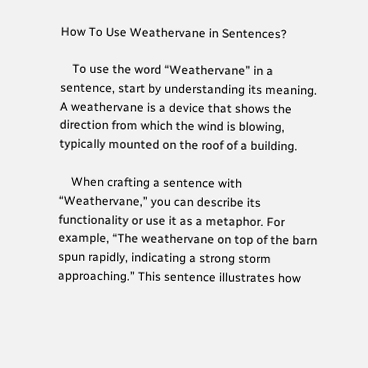How To Use Weathervane in Sentences?

    To use the word “Weathervane” in a sentence, start by understanding its meaning. A weathervane is a device that shows the direction from which the wind is blowing, typically mounted on the roof of a building.

    When crafting a sentence with “Weathervane,” you can describe its functionality or use it as a metaphor. For example, “The weathervane on top of the barn spun rapidly, indicating a strong storm approaching.” This sentence illustrates how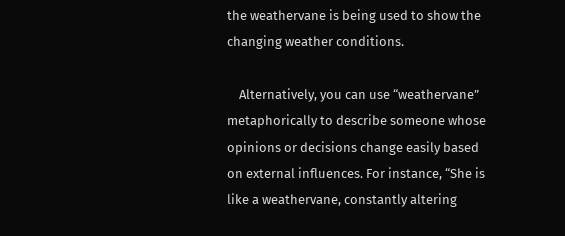the weathervane is being used to show the changing weather conditions.

    Alternatively, you can use “weathervane” metaphorically to describe someone whose opinions or decisions change easily based on external influences. For instance, “She is like a weathervane, constantly altering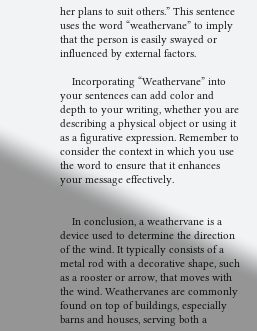her plans to suit others.” This sentence uses the word “weathervane” to imply that the person is easily swayed or influenced by external factors.

    Incorporating “Weathervane” into your sentences can add color and depth to your writing, whether you are describing a physical object or using it as a figurative expression. Remember to consider the context in which you use the word to ensure that it enhances your message effectively.


    In conclusion, a weathervane is a device used to determine the direction of the wind. It typically consists of a metal rod with a decorative shape, such as a rooster or arrow, that moves with the wind. Weathervanes are commonly found on top of buildings, especially barns and houses, serving both a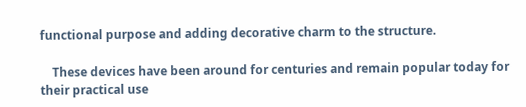functional purpose and adding decorative charm to the structure.

    These devices have been around for centuries and remain popular today for their practical use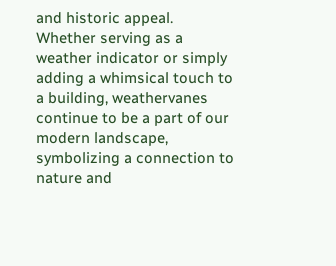and historic appeal. Whether serving as a weather indicator or simply adding a whimsical touch to a building, weathervanes continue to be a part of our modern landscape, symbolizing a connection to nature and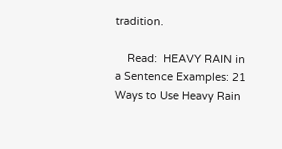tradition.

    Read:  HEAVY RAIN in a Sentence Examples: 21 Ways to Use Heavy Rain